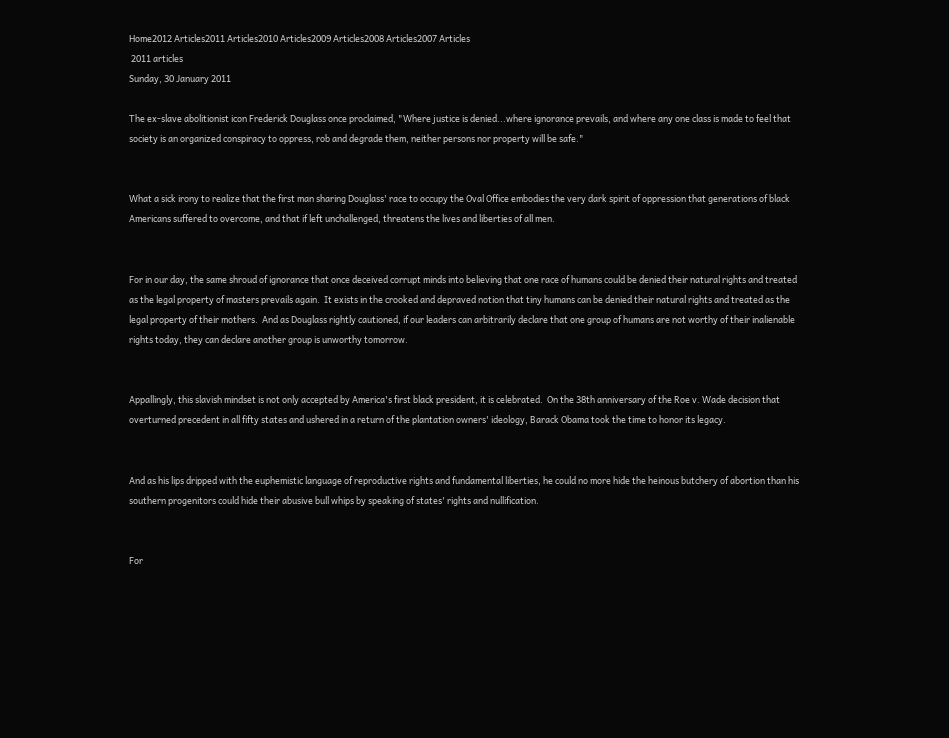Home2012 Articles2011 Articles2010 Articles2009 Articles2008 Articles2007 Articles
 2011 articles
Sunday, 30 January 2011

The ex-slave abolitionist icon Frederick Douglass once proclaimed, "Where justice is denied...where ignorance prevails, and where any one class is made to feel that society is an organized conspiracy to oppress, rob and degrade them, neither persons nor property will be safe."


What a sick irony to realize that the first man sharing Douglass' race to occupy the Oval Office embodies the very dark spirit of oppression that generations of black Americans suffered to overcome, and that if left unchallenged, threatens the lives and liberties of all men.


For in our day, the same shroud of ignorance that once deceived corrupt minds into believing that one race of humans could be denied their natural rights and treated as the legal property of masters prevails again.  It exists in the crooked and depraved notion that tiny humans can be denied their natural rights and treated as the legal property of their mothers.  And as Douglass rightly cautioned, if our leaders can arbitrarily declare that one group of humans are not worthy of their inalienable rights today, they can declare another group is unworthy tomorrow.


Appallingly, this slavish mindset is not only accepted by America's first black president, it is celebrated.  On the 38th anniversary of the Roe v. Wade decision that overturned precedent in all fifty states and ushered in a return of the plantation owners' ideology, Barack Obama took the time to honor its legacy.


And as his lips dripped with the euphemistic language of reproductive rights and fundamental liberties, he could no more hide the heinous butchery of abortion than his southern progenitors could hide their abusive bull whips by speaking of states' rights and nullification.


For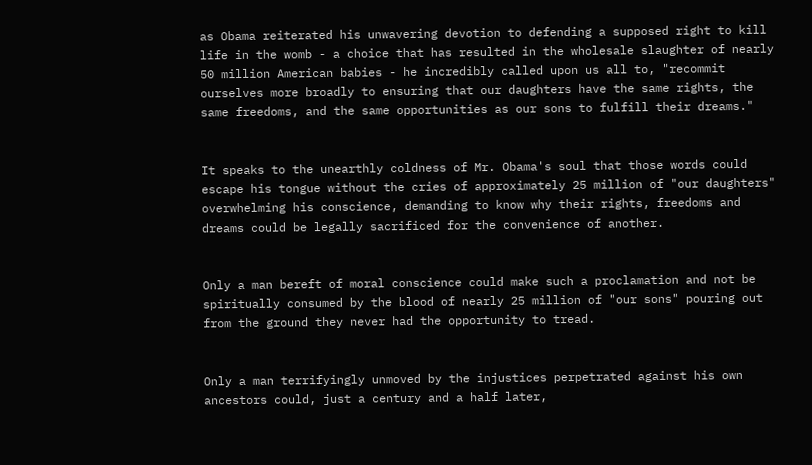as Obama reiterated his unwavering devotion to defending a supposed right to kill life in the womb - a choice that has resulted in the wholesale slaughter of nearly 50 million American babies - he incredibly called upon us all to, "recommit ourselves more broadly to ensuring that our daughters have the same rights, the same freedoms, and the same opportunities as our sons to fulfill their dreams."


It speaks to the unearthly coldness of Mr. Obama's soul that those words could escape his tongue without the cries of approximately 25 million of "our daughters" overwhelming his conscience, demanding to know why their rights, freedoms and dreams could be legally sacrificed for the convenience of another.


Only a man bereft of moral conscience could make such a proclamation and not be spiritually consumed by the blood of nearly 25 million of "our sons" pouring out from the ground they never had the opportunity to tread.


Only a man terrifyingly unmoved by the injustices perpetrated against his own ancestors could, just a century and a half later,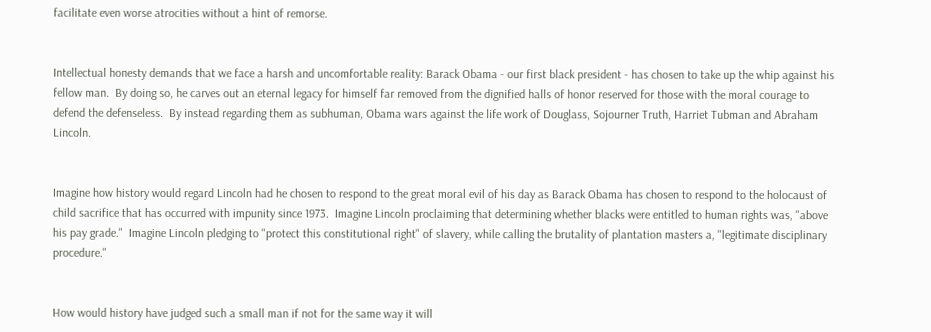facilitate even worse atrocities without a hint of remorse.


Intellectual honesty demands that we face a harsh and uncomfortable reality: Barack Obama - our first black president - has chosen to take up the whip against his fellow man.  By doing so, he carves out an eternal legacy for himself far removed from the dignified halls of honor reserved for those with the moral courage to defend the defenseless.  By instead regarding them as subhuman, Obama wars against the life work of Douglass, Sojourner Truth, Harriet Tubman and Abraham Lincoln.


Imagine how history would regard Lincoln had he chosen to respond to the great moral evil of his day as Barack Obama has chosen to respond to the holocaust of child sacrifice that has occurred with impunity since 1973.  Imagine Lincoln proclaiming that determining whether blacks were entitled to human rights was, "above his pay grade."  Imagine Lincoln pledging to "protect this constitutional right" of slavery, while calling the brutality of plantation masters a, "legitimate disciplinary procedure."


How would history have judged such a small man if not for the same way it will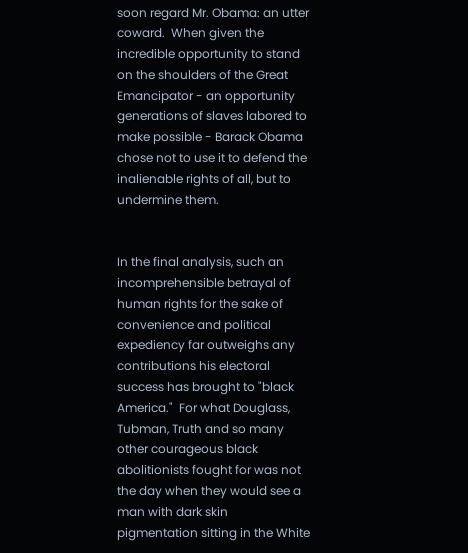soon regard Mr. Obama: an utter coward.  When given the incredible opportunity to stand on the shoulders of the Great Emancipator - an opportunity generations of slaves labored to make possible - Barack Obama chose not to use it to defend the inalienable rights of all, but to undermine them.


In the final analysis, such an incomprehensible betrayal of human rights for the sake of convenience and political expediency far outweighs any contributions his electoral success has brought to "black America."  For what Douglass, Tubman, Truth and so many other courageous black abolitionists fought for was not the day when they would see a man with dark skin pigmentation sitting in the White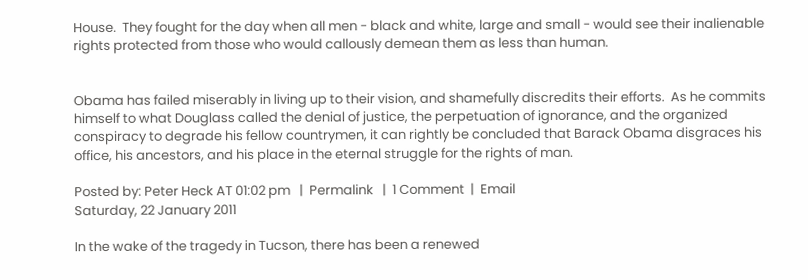House.  They fought for the day when all men - black and white, large and small - would see their inalienable rights protected from those who would callously demean them as less than human.


Obama has failed miserably in living up to their vision, and shamefully discredits their efforts.  As he commits himself to what Douglass called the denial of justice, the perpetuation of ignorance, and the organized conspiracy to degrade his fellow countrymen, it can rightly be concluded that Barack Obama disgraces his office, his ancestors, and his place in the eternal struggle for the rights of man.

Posted by: Peter Heck AT 01:02 pm   |  Permalink   |  1 Comment  |  Email
Saturday, 22 January 2011

In the wake of the tragedy in Tucson, there has been a renewed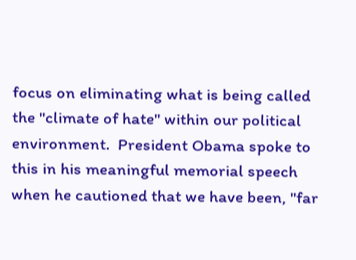focus on eliminating what is being called the "climate of hate" within our political environment.  President Obama spoke to this in his meaningful memorial speech when he cautioned that we have been, "far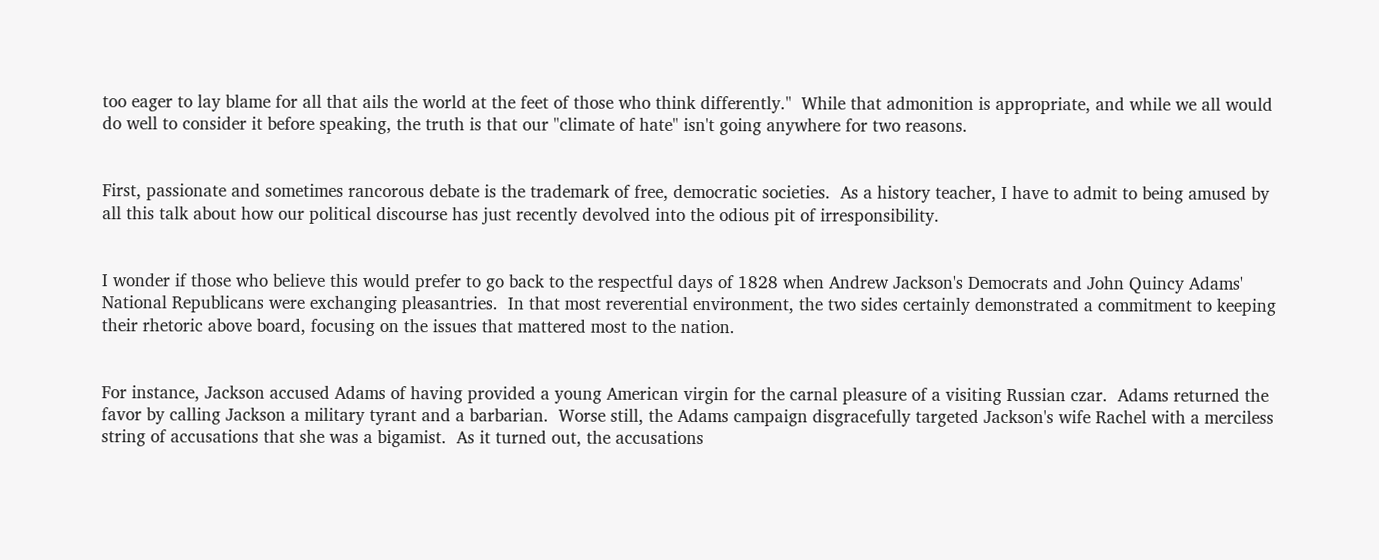too eager to lay blame for all that ails the world at the feet of those who think differently."  While that admonition is appropriate, and while we all would do well to consider it before speaking, the truth is that our "climate of hate" isn't going anywhere for two reasons.


First, passionate and sometimes rancorous debate is the trademark of free, democratic societies.  As a history teacher, I have to admit to being amused by all this talk about how our political discourse has just recently devolved into the odious pit of irresponsibility.


I wonder if those who believe this would prefer to go back to the respectful days of 1828 when Andrew Jackson's Democrats and John Quincy Adams' National Republicans were exchanging pleasantries.  In that most reverential environment, the two sides certainly demonstrated a commitment to keeping their rhetoric above board, focusing on the issues that mattered most to the nation.


For instance, Jackson accused Adams of having provided a young American virgin for the carnal pleasure of a visiting Russian czar.  Adams returned the favor by calling Jackson a military tyrant and a barbarian.  Worse still, the Adams campaign disgracefully targeted Jackson's wife Rachel with a merciless string of accusations that she was a bigamist.  As it turned out, the accusations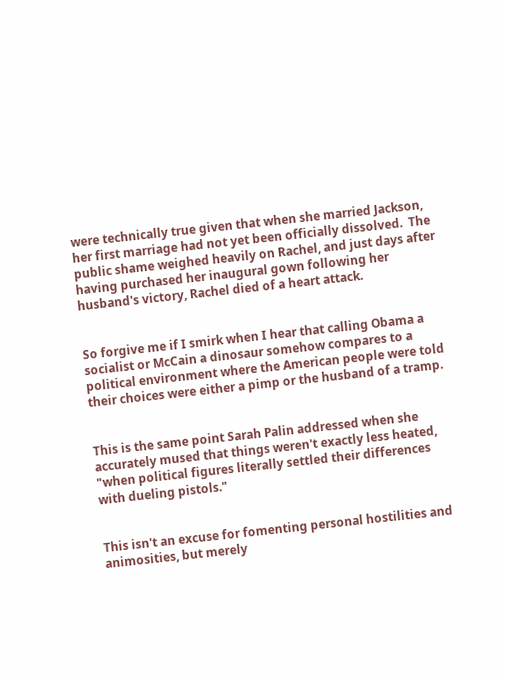were technically true given that when she married Jackson, her first marriage had not yet been officially dissolved.  The public shame weighed heavily on Rachel, and just days after having purchased her inaugural gown following her husband's victory, Rachel died of a heart attack.


So forgive me if I smirk when I hear that calling Obama a socialist or McCain a dinosaur somehow compares to a political environment where the American people were told their choices were either a pimp or the husband of a tramp.


This is the same point Sarah Palin addressed when she accurately mused that things weren't exactly less heated, "when political figures literally settled their differences with dueling pistols."


This isn't an excuse for fomenting personal hostilities and animosities, but merely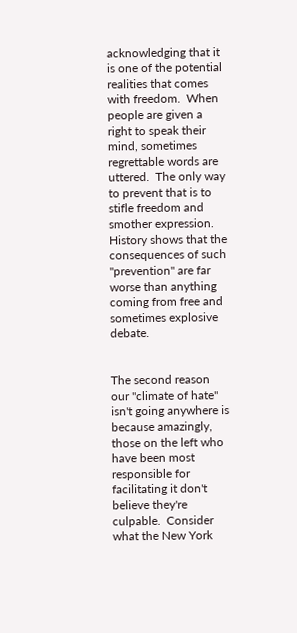acknowledging that it is one of the potential realities that comes with freedom.  When people are given a right to speak their mind, sometimes regrettable words are uttered.  The only way to prevent that is to stifle freedom and smother expression.  History shows that the consequences of such "prevention" are far worse than anything coming from free and sometimes explosive debate.


The second reason our "climate of hate" isn't going anywhere is because amazingly, those on the left who have been most responsible for facilitating it don't believe they're culpable.  Consider what the New York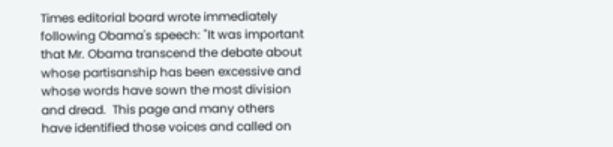Times editorial board wrote immediately following Obama's speech: "It was important that Mr. Obama transcend the debate about whose partisanship has been excessive and whose words have sown the most division and dread.  This page and many others have identified those voices and called on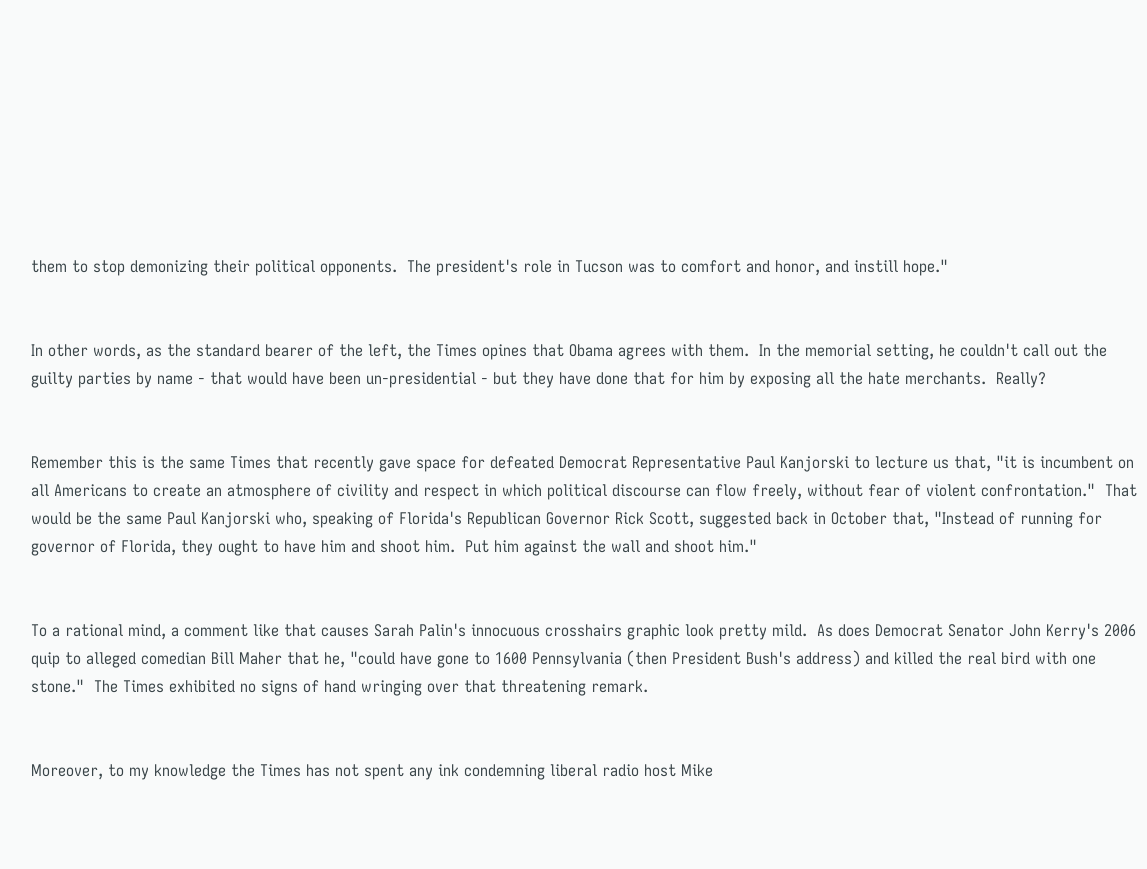them to stop demonizing their political opponents.  The president's role in Tucson was to comfort and honor, and instill hope."


In other words, as the standard bearer of the left, the Times opines that Obama agrees with them.  In the memorial setting, he couldn't call out the guilty parties by name - that would have been un-presidential - but they have done that for him by exposing all the hate merchants.  Really?


Remember this is the same Times that recently gave space for defeated Democrat Representative Paul Kanjorski to lecture us that, "it is incumbent on all Americans to create an atmosphere of civility and respect in which political discourse can flow freely, without fear of violent confrontation."  That would be the same Paul Kanjorski who, speaking of Florida's Republican Governor Rick Scott, suggested back in October that, "Instead of running for governor of Florida, they ought to have him and shoot him.  Put him against the wall and shoot him."


To a rational mind, a comment like that causes Sarah Palin's innocuous crosshairs graphic look pretty mild.  As does Democrat Senator John Kerry's 2006 quip to alleged comedian Bill Maher that he, "could have gone to 1600 Pennsylvania (then President Bush's address) and killed the real bird with one stone."  The Times exhibited no signs of hand wringing over that threatening remark.


Moreover, to my knowledge the Times has not spent any ink condemning liberal radio host Mike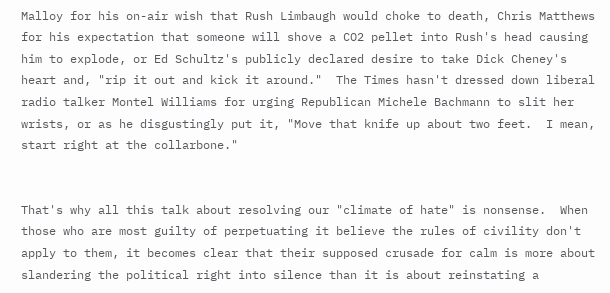Malloy for his on-air wish that Rush Limbaugh would choke to death, Chris Matthews for his expectation that someone will shove a CO2 pellet into Rush's head causing him to explode, or Ed Schultz's publicly declared desire to take Dick Cheney's heart and, "rip it out and kick it around."  The Times hasn't dressed down liberal radio talker Montel Williams for urging Republican Michele Bachmann to slit her wrists, or as he disgustingly put it, "Move that knife up about two feet.  I mean, start right at the collarbone."


That's why all this talk about resolving our "climate of hate" is nonsense.  When those who are most guilty of perpetuating it believe the rules of civility don't apply to them, it becomes clear that their supposed crusade for calm is more about slandering the political right into silence than it is about reinstating a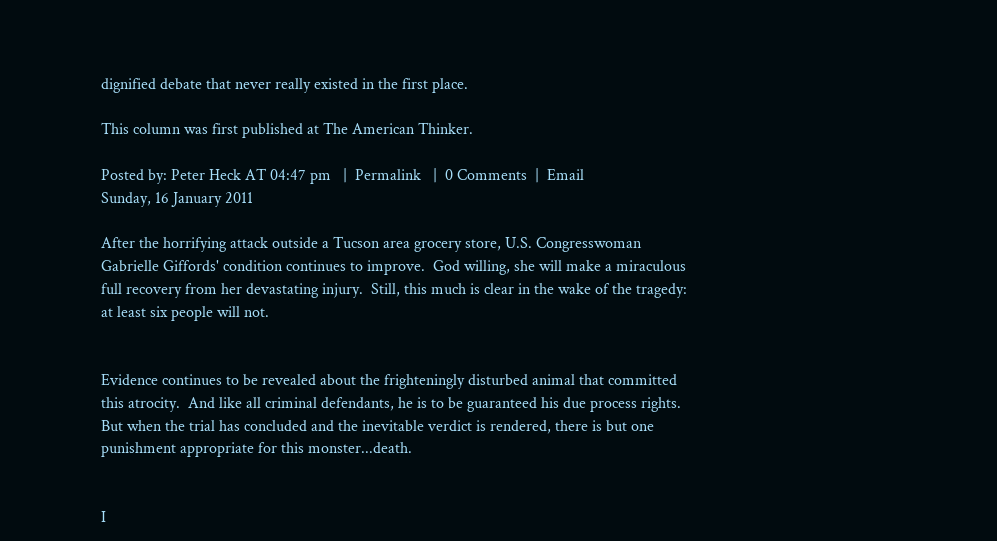dignified debate that never really existed in the first place.

This column was first published at The American Thinker.

Posted by: Peter Heck AT 04:47 pm   |  Permalink   |  0 Comments  |  Email
Sunday, 16 January 2011

After the horrifying attack outside a Tucson area grocery store, U.S. Congresswoman Gabrielle Giffords' condition continues to improve.  God willing, she will make a miraculous full recovery from her devastating injury.  Still, this much is clear in the wake of the tragedy: at least six people will not.


Evidence continues to be revealed about the frighteningly disturbed animal that committed this atrocity.  And like all criminal defendants, he is to be guaranteed his due process rights.  But when the trial has concluded and the inevitable verdict is rendered, there is but one punishment appropriate for this monster...death.


I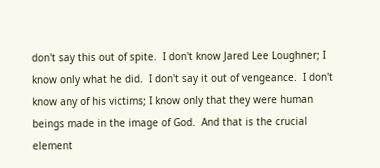don't say this out of spite.  I don't know Jared Lee Loughner; I know only what he did.  I don't say it out of vengeance.  I don't know any of his victims; I know only that they were human beings made in the image of God.  And that is the crucial element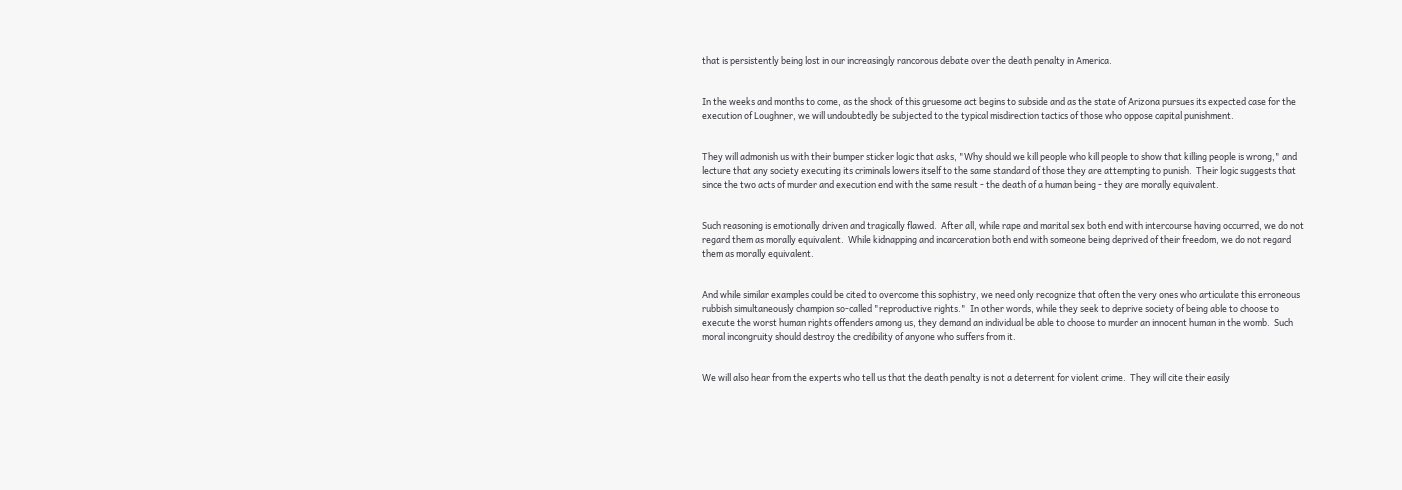that is persistently being lost in our increasingly rancorous debate over the death penalty in America.


In the weeks and months to come, as the shock of this gruesome act begins to subside and as the state of Arizona pursues its expected case for the execution of Loughner, we will undoubtedly be subjected to the typical misdirection tactics of those who oppose capital punishment.


They will admonish us with their bumper sticker logic that asks, "Why should we kill people who kill people to show that killing people is wrong," and lecture that any society executing its criminals lowers itself to the same standard of those they are attempting to punish.  Their logic suggests that since the two acts of murder and execution end with the same result - the death of a human being - they are morally equivalent.


Such reasoning is emotionally driven and tragically flawed.  After all, while rape and marital sex both end with intercourse having occurred, we do not regard them as morally equivalent.  While kidnapping and incarceration both end with someone being deprived of their freedom, we do not regard them as morally equivalent.


And while similar examples could be cited to overcome this sophistry, we need only recognize that often the very ones who articulate this erroneous rubbish simultaneously champion so-called "reproductive rights."  In other words, while they seek to deprive society of being able to choose to execute the worst human rights offenders among us, they demand an individual be able to choose to murder an innocent human in the womb.  Such moral incongruity should destroy the credibility of anyone who suffers from it.


We will also hear from the experts who tell us that the death penalty is not a deterrent for violent crime.  They will cite their easily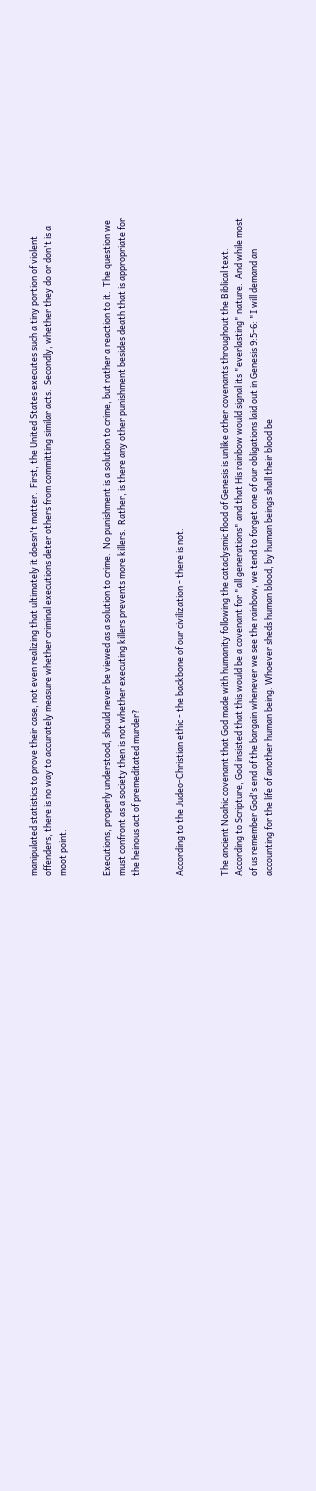manipulated statistics to prove their case, not even realizing that ultimately it doesn't matter.  First, the United States executes such a tiny portion of violent offenders, there is no way to accurately measure whether criminal executions deter others from committing similar acts.  Secondly, whether they do or don't is a moot point.


Executions, properly understood, should never be viewed as a solution to crime.  No punishment is a solution to crime, but rather a reaction to it.  The question we must confront as a society then is not whether executing killers prevents more killers.  Rather, is there any other punishment besides death that is appropriate for the heinous act of premeditated murder?


According to the Judeo-Christian ethic - the backbone of our civilization - there is not.


The ancient Noahic covenant that God made with humanity following the cataclysmic flood of Genesis is unlike other covenants throughout the Biblical text.  According to Scripture, God insisted that this would be a covenant for "all generations" and that His rainbow would signal its "everlasting" nature.  And while most of us remember God's end of the bargain whenever we see the rainbow, we tend to forget one of our obligations laid out in Genesis 9:5-6: "I will demand an accounting for the life of another human being. Whoever sheds human blood, by human beings shall their blood be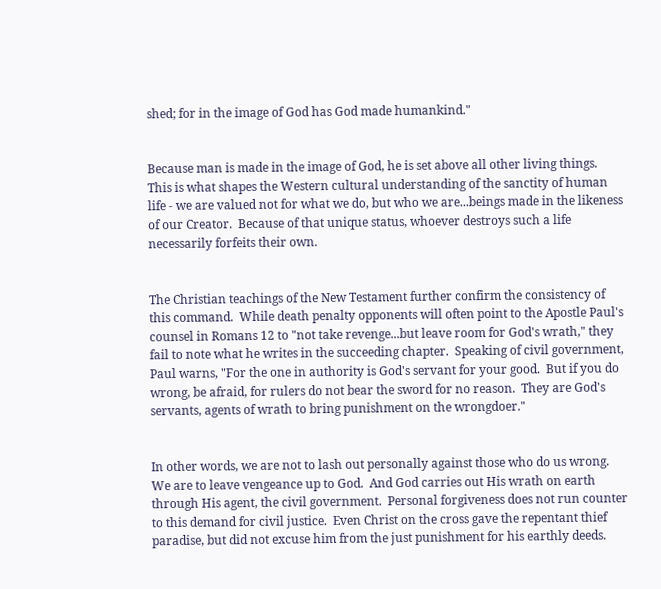shed; for in the image of God has God made humankind."


Because man is made in the image of God, he is set above all other living things.  This is what shapes the Western cultural understanding of the sanctity of human life - we are valued not for what we do, but who we are...beings made in the likeness of our Creator.  Because of that unique status, whoever destroys such a life necessarily forfeits their own.


The Christian teachings of the New Testament further confirm the consistency of this command.  While death penalty opponents will often point to the Apostle Paul's counsel in Romans 12 to "not take revenge...but leave room for God's wrath," they fail to note what he writes in the succeeding chapter.  Speaking of civil government, Paul warns, "For the one in authority is God's servant for your good.  But if you do wrong, be afraid, for rulers do not bear the sword for no reason.  They are God's servants, agents of wrath to bring punishment on the wrongdoer."


In other words, we are not to lash out personally against those who do us wrong.  We are to leave vengeance up to God.  And God carries out His wrath on earth through His agent, the civil government.  Personal forgiveness does not run counter to this demand for civil justice.  Even Christ on the cross gave the repentant thief paradise, but did not excuse him from the just punishment for his earthly deeds.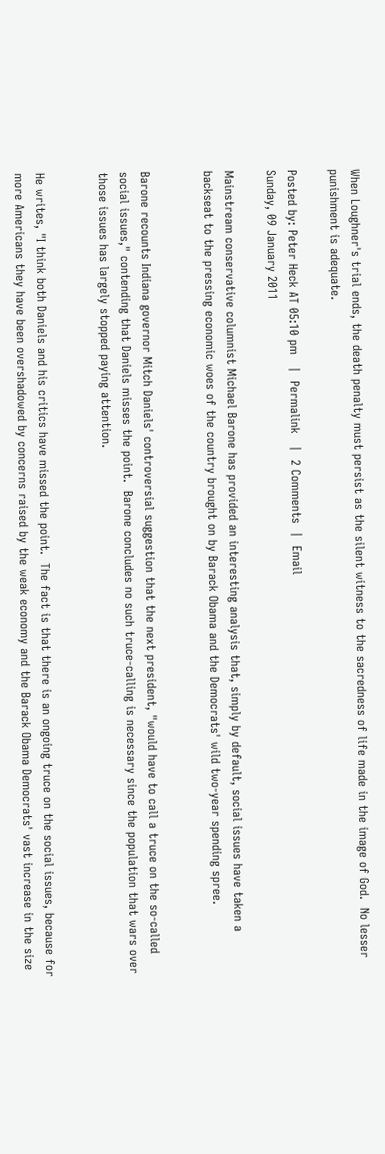When Loughner's trial ends, the death penalty must persist as the silent witness to the sacredness of life made in the image of God.  No lesser punishment is adequate.

Posted by: Peter Heck AT 05:10 pm   |  Permalink   |  2 Comments  |  Email
Sunday, 09 January 2011

Mainstream conservative columnist Michael Barone has provided an interesting analysis that, simply by default, social issues have taken a backseat to the pressing economic woes of the country brought on by Barack Obama and the Democrats' wild two-year spending spree.


Barone recounts Indiana governor Mitch Daniels' controversial suggestion that the next president, "would have to call a truce on the so-called social issues," contending that Daniels misses the point.  Barone concludes no such truce-calling is necessary since the population that wars over those issues has largely stopped paying attention.


He writes, "I think both Daniels and his critics have missed the point.  The fact is that there is an ongoing truce on the social issues, because for more Americans they have been overshadowed by concerns raised by the weak economy and the Barack Obama Democrats' vast increase in the size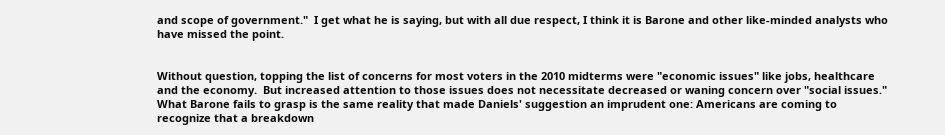and scope of government."  I get what he is saying, but with all due respect, I think it is Barone and other like-minded analysts who have missed the point.


Without question, topping the list of concerns for most voters in the 2010 midterms were "economic issues" like jobs, healthcare and the economy.  But increased attention to those issues does not necessitate decreased or waning concern over "social issues."  What Barone fails to grasp is the same reality that made Daniels' suggestion an imprudent one: Americans are coming to recognize that a breakdown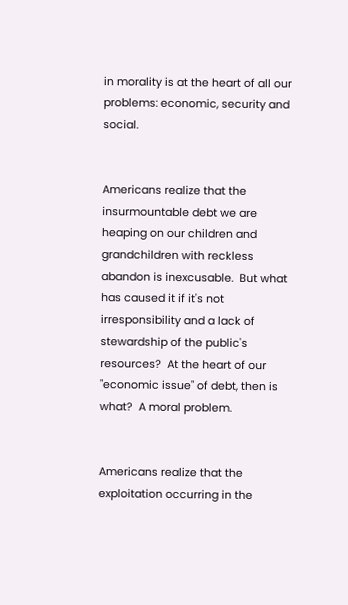in morality is at the heart of all our problems: economic, security and social.


Americans realize that the insurmountable debt we are heaping on our children and grandchildren with reckless abandon is inexcusable.  But what has caused it if it's not irresponsibility and a lack of stewardship of the public's resources?  At the heart of our "economic issue" of debt, then is what?  A moral problem.


Americans realize that the exploitation occurring in the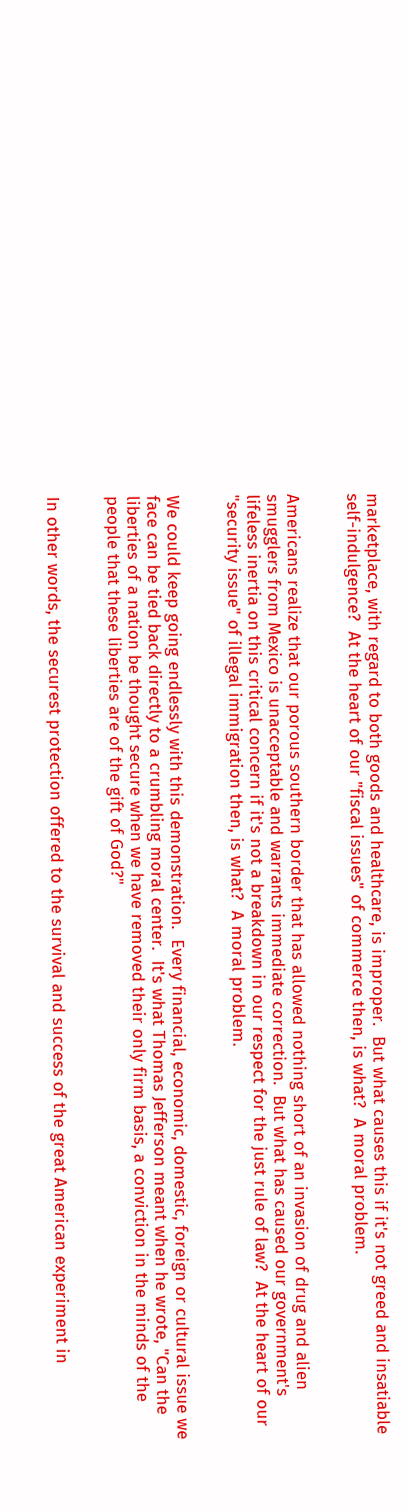marketplace, with regard to both goods and healthcare, is improper.  But what causes this if it's not greed and insatiable self-indulgence?  At the heart of our "fiscal issues" of commerce then, is what?  A moral problem.


Americans realize that our porous southern border that has allowed nothing short of an invasion of drug and alien smugglers from Mexico is unacceptable and warrants immediate correction.  But what has caused our government's lifeless inertia on this critical concern if it's not a breakdown in our respect for the just rule of law?  At the heart of our "security issue" of illegal immigration then, is what?  A moral problem.


We could keep going endlessly with this demonstration.  Every financial, economic, domestic, foreign or cultural issue we face can be tied back directly to a crumbling moral center.  It's what Thomas Jefferson meant when he wrote, "Can the liberties of a nation be thought secure when we have removed their only firm basis, a conviction in the minds of the people that these liberties are of the gift of God?"


In other words, the securest protection offered to the survival and success of the great American experiment in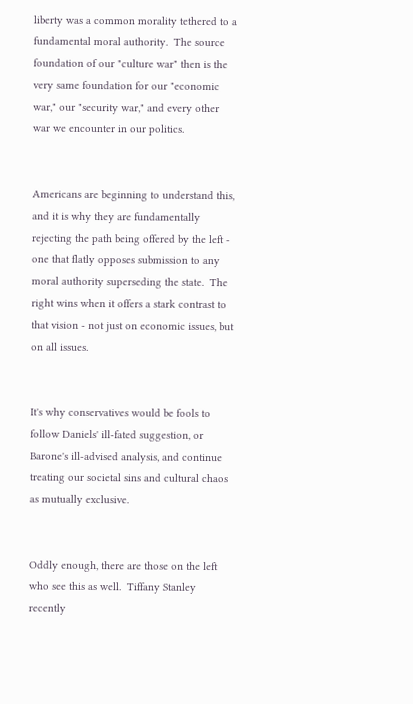liberty was a common morality tethered to a fundamental moral authority.  The source foundation of our "culture war" then is the very same foundation for our "economic war," our "security war," and every other war we encounter in our politics.


Americans are beginning to understand this, and it is why they are fundamentally rejecting the path being offered by the left - one that flatly opposes submission to any moral authority superseding the state.  The right wins when it offers a stark contrast to that vision - not just on economic issues, but on all issues.


It's why conservatives would be fools to follow Daniels' ill-fated suggestion, or Barone's ill-advised analysis, and continue treating our societal sins and cultural chaos as mutually exclusive.


Oddly enough, there are those on the left who see this as well.  Tiffany Stanley recently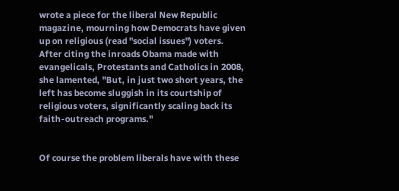wrote a piece for the liberal New Republic magazine, mourning how Democrats have given up on religious (read "social issues") voters.  After citing the inroads Obama made with evangelicals, Protestants and Catholics in 2008, she lamented, "But, in just two short years, the left has become sluggish in its courtship of religious voters, significantly scaling back its faith-outreach programs."


Of course the problem liberals have with these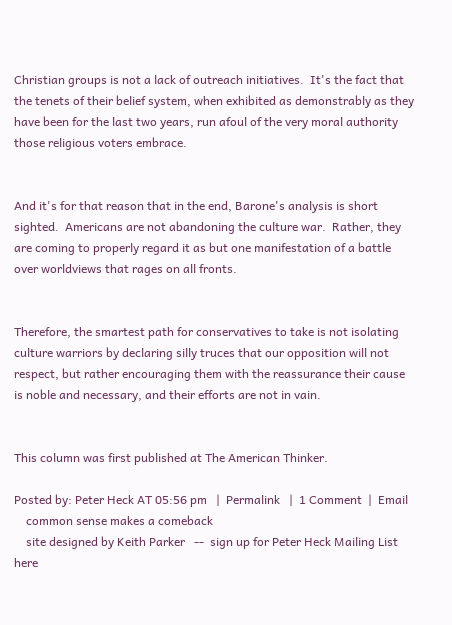Christian groups is not a lack of outreach initiatives.  It's the fact that the tenets of their belief system, when exhibited as demonstrably as they have been for the last two years, run afoul of the very moral authority those religious voters embrace.


And it's for that reason that in the end, Barone's analysis is short sighted.  Americans are not abandoning the culture war.  Rather, they are coming to properly regard it as but one manifestation of a battle over worldviews that rages on all fronts.


Therefore, the smartest path for conservatives to take is not isolating culture warriors by declaring silly truces that our opposition will not respect, but rather encouraging them with the reassurance their cause is noble and necessary, and their efforts are not in vain.


This column was first published at The American Thinker.

Posted by: Peter Heck AT 05:56 pm   |  Permalink   |  1 Comment  |  Email
    common sense makes a comeback
    site designed by Keith Parker   --  sign up for Peter Heck Mailing List here